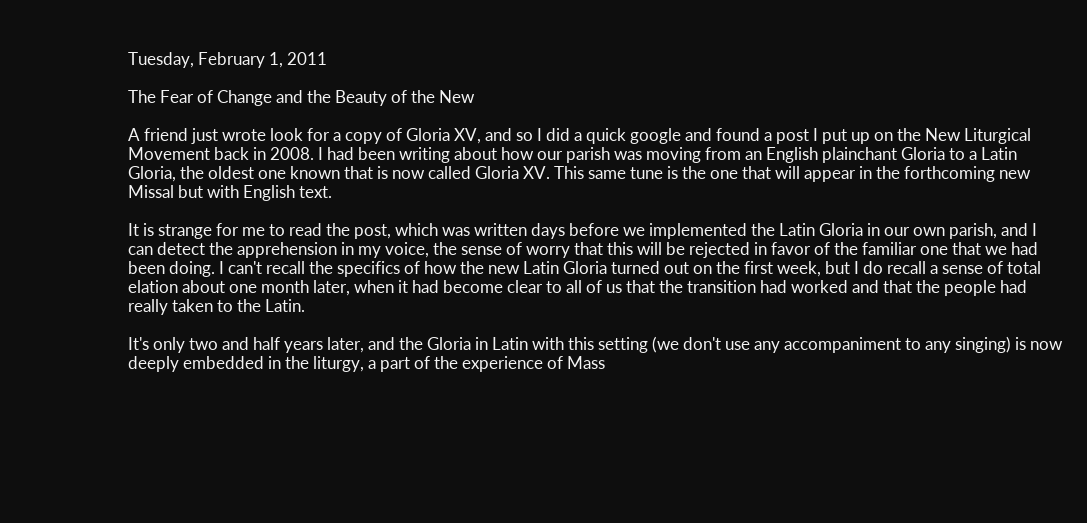Tuesday, February 1, 2011

The Fear of Change and the Beauty of the New

A friend just wrote look for a copy of Gloria XV, and so I did a quick google and found a post I put up on the New Liturgical Movement back in 2008. I had been writing about how our parish was moving from an English plainchant Gloria to a Latin Gloria, the oldest one known that is now called Gloria XV. This same tune is the one that will appear in the forthcoming new Missal but with English text.

It is strange for me to read the post, which was written days before we implemented the Latin Gloria in our own parish, and I can detect the apprehension in my voice, the sense of worry that this will be rejected in favor of the familiar one that we had been doing. I can't recall the specifics of how the new Latin Gloria turned out on the first week, but I do recall a sense of total elation about one month later, when it had become clear to all of us that the transition had worked and that the people had really taken to the Latin.

It's only two and half years later, and the Gloria in Latin with this setting (we don't use any accompaniment to any singing) is now deeply embedded in the liturgy, a part of the experience of Mass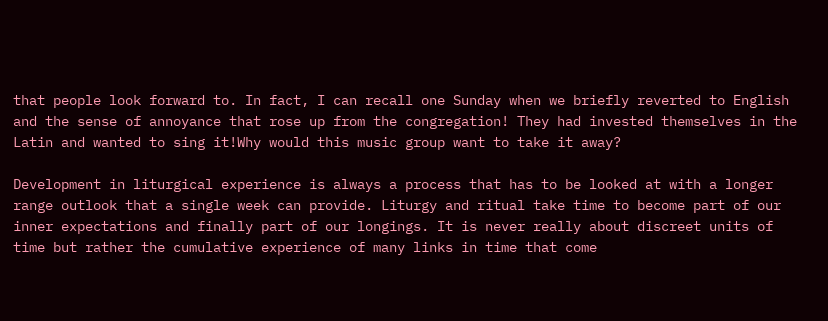that people look forward to. In fact, I can recall one Sunday when we briefly reverted to English and the sense of annoyance that rose up from the congregation! They had invested themselves in the Latin and wanted to sing it!Why would this music group want to take it away?

Development in liturgical experience is always a process that has to be looked at with a longer range outlook that a single week can provide. Liturgy and ritual take time to become part of our inner expectations and finally part of our longings. It is never really about discreet units of time but rather the cumulative experience of many links in time that come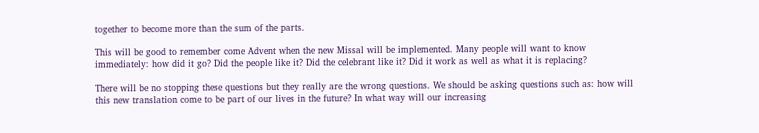together to become more than the sum of the parts.

This will be good to remember come Advent when the new Missal will be implemented. Many people will want to know immediately: how did it go? Did the people like it? Did the celebrant like it? Did it work as well as what it is replacing?

There will be no stopping these questions but they really are the wrong questions. We should be asking questions such as: how will this new translation come to be part of our lives in the future? In what way will our increasing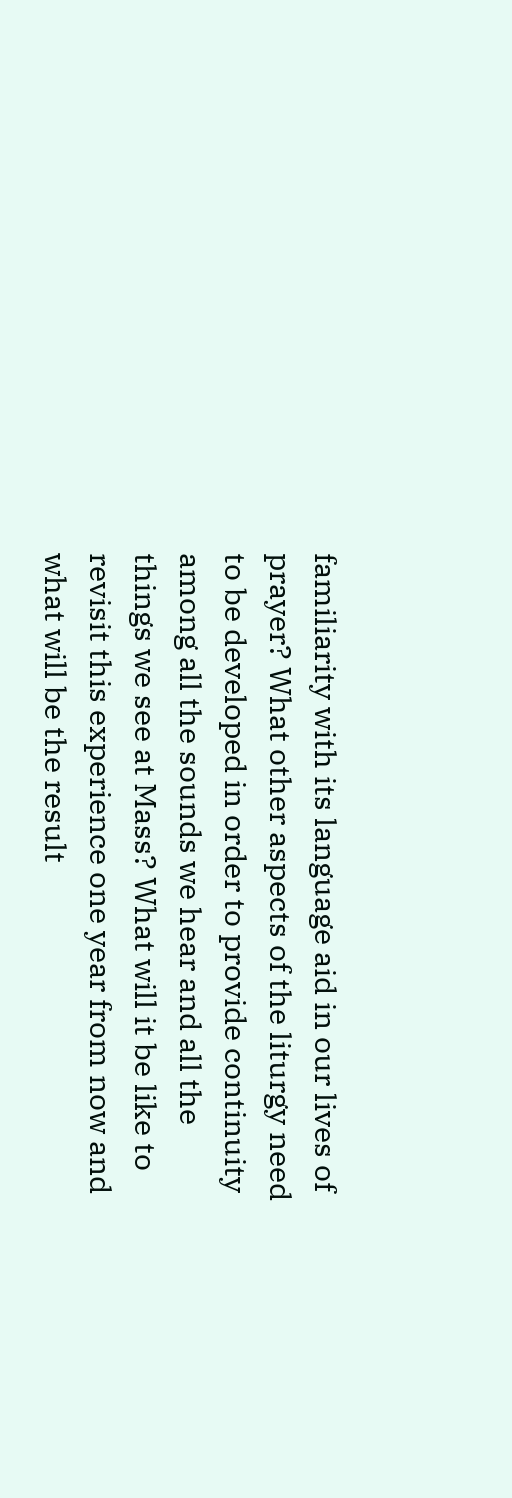familiarity with its language aid in our lives of prayer? What other aspects of the liturgy need to be developed in order to provide continuity among all the sounds we hear and all the things we see at Mass? What will it be like to revisit this experience one year from now and what will be the result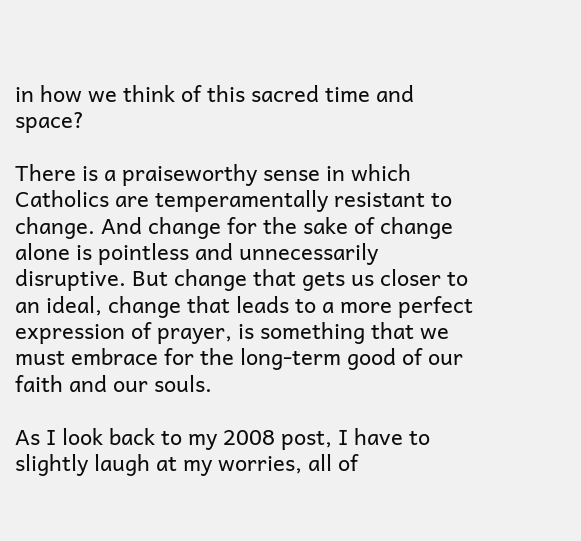in how we think of this sacred time and space?

There is a praiseworthy sense in which Catholics are temperamentally resistant to change. And change for the sake of change alone is pointless and unnecessarily disruptive. But change that gets us closer to an ideal, change that leads to a more perfect expression of prayer, is something that we must embrace for the long-term good of our faith and our souls.

As I look back to my 2008 post, I have to slightly laugh at my worries, all of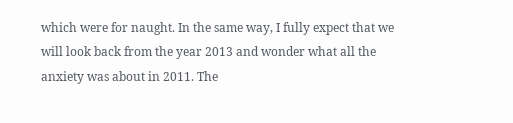which were for naught. In the same way, I fully expect that we will look back from the year 2013 and wonder what all the anxiety was about in 2011. The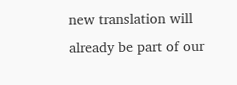new translation will already be part of our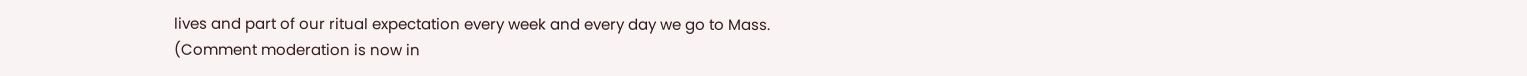lives and part of our ritual expectation every week and every day we go to Mass.
(Comment moderation is now in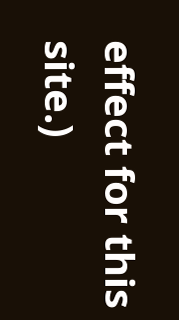effect for this site.)